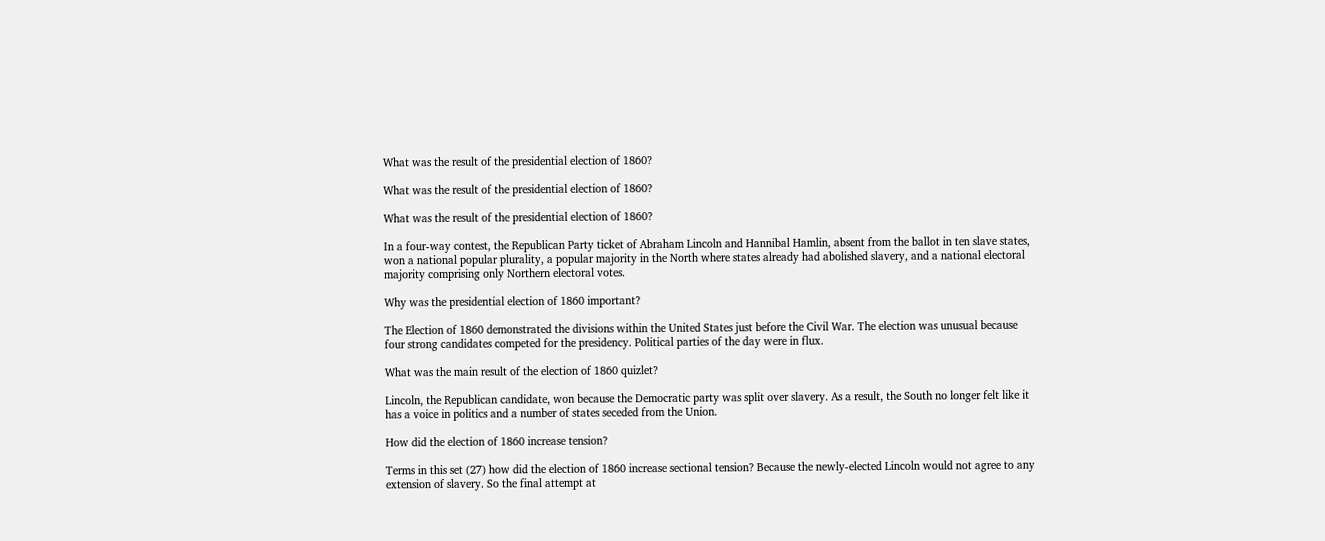What was the result of the presidential election of 1860?

What was the result of the presidential election of 1860?

What was the result of the presidential election of 1860?

In a four-way contest, the Republican Party ticket of Abraham Lincoln and Hannibal Hamlin, absent from the ballot in ten slave states, won a national popular plurality, a popular majority in the North where states already had abolished slavery, and a national electoral majority comprising only Northern electoral votes.

Why was the presidential election of 1860 important?

The Election of 1860 demonstrated the divisions within the United States just before the Civil War. The election was unusual because four strong candidates competed for the presidency. Political parties of the day were in flux.

What was the main result of the election of 1860 quizlet?

Lincoln, the Republican candidate, won because the Democratic party was split over slavery. As a result, the South no longer felt like it has a voice in politics and a number of states seceded from the Union.

How did the election of 1860 increase tension?

Terms in this set (27) how did the election of 1860 increase sectional tension? Because the newly-elected Lincoln would not agree to any extension of slavery. So the final attempt at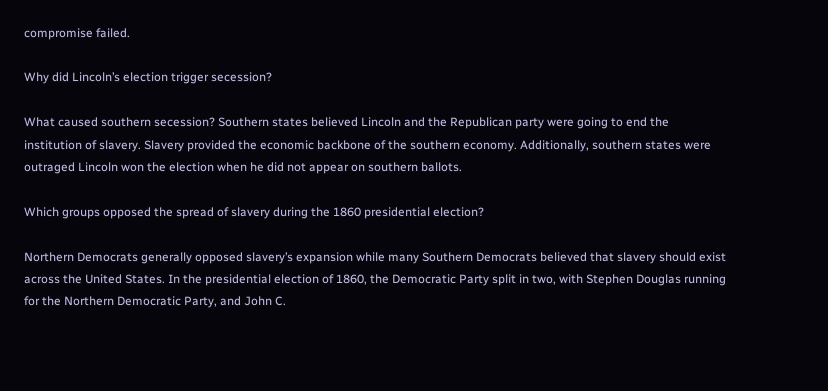compromise failed.

Why did Lincoln’s election trigger secession?

What caused southern secession? Southern states believed Lincoln and the Republican party were going to end the institution of slavery. Slavery provided the economic backbone of the southern economy. Additionally, southern states were outraged Lincoln won the election when he did not appear on southern ballots.

Which groups opposed the spread of slavery during the 1860 presidential election?

Northern Democrats generally opposed slavery’s expansion while many Southern Democrats believed that slavery should exist across the United States. In the presidential election of 1860, the Democratic Party split in two, with Stephen Douglas running for the Northern Democratic Party, and John C.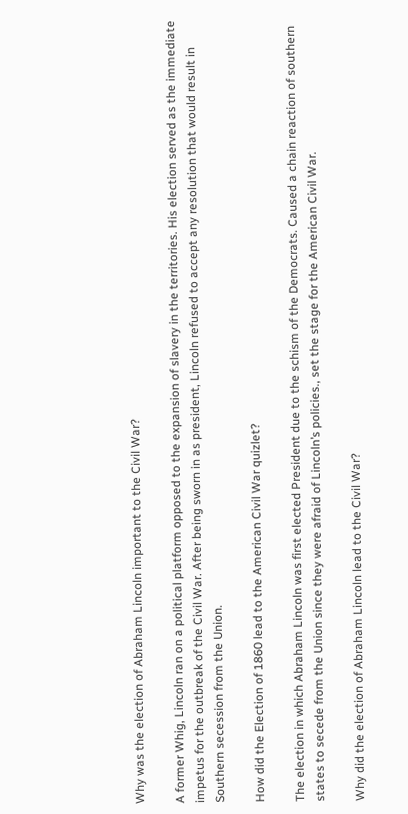Why was the election of Abraham Lincoln important to the Civil War?

A former Whig, Lincoln ran on a political platform opposed to the expansion of slavery in the territories. His election served as the immediate impetus for the outbreak of the Civil War. After being sworn in as president, Lincoln refused to accept any resolution that would result in Southern secession from the Union.

How did the Election of 1860 lead to the American Civil War quizlet?

The election in which Abraham Lincoln was first elected President due to the schism of the Democrats. Caused a chain reaction of southern states to secede from the Union since they were afraid of Lincoln’s policies., set the stage for the American Civil War.

Why did the election of Abraham Lincoln lead to the Civil War?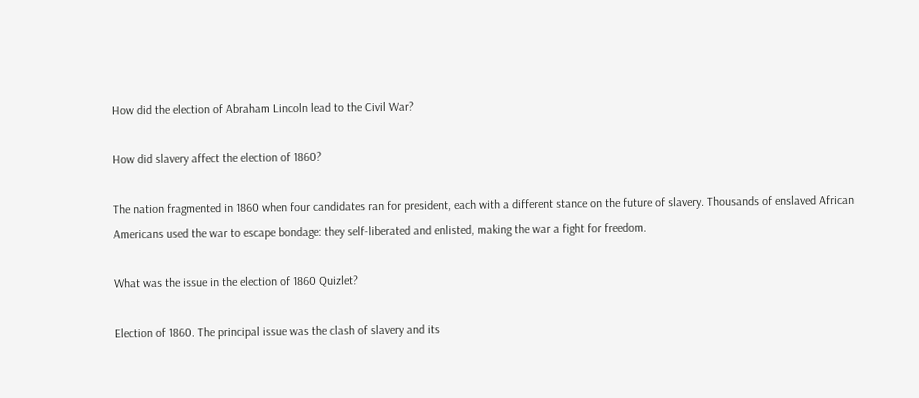How did the election of Abraham Lincoln lead to the Civil War?

How did slavery affect the election of 1860?

The nation fragmented in 1860 when four candidates ran for president, each with a different stance on the future of slavery. Thousands of enslaved African Americans used the war to escape bondage: they self-liberated and enlisted, making the war a fight for freedom.

What was the issue in the election of 1860 Quizlet?

Election of 1860. The principal issue was the clash of slavery and its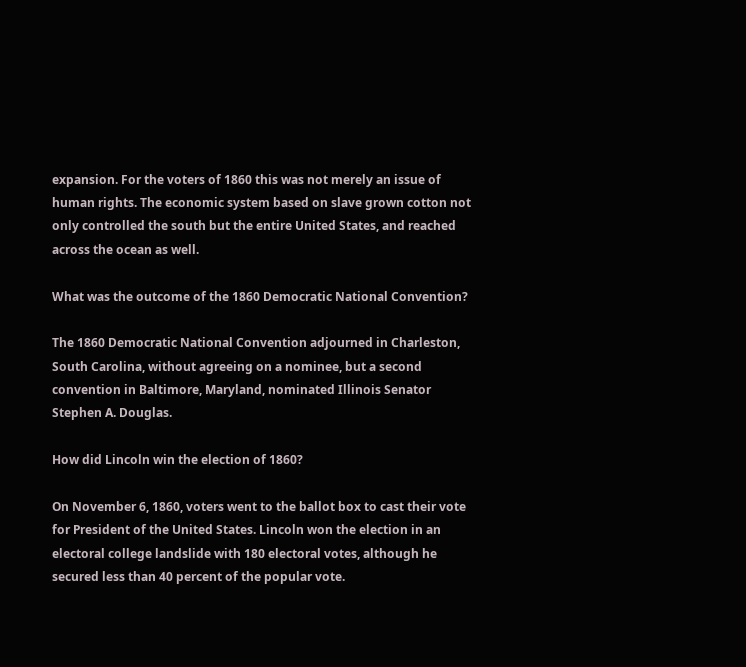expansion. For the voters of 1860 this was not merely an issue of human rights. The economic system based on slave grown cotton not only controlled the south but the entire United States, and reached across the ocean as well.

What was the outcome of the 1860 Democratic National Convention?

The 1860 Democratic National Convention adjourned in Charleston, South Carolina, without agreeing on a nominee, but a second convention in Baltimore, Maryland, nominated Illinois Senator Stephen A. Douglas.

How did Lincoln win the election of 1860?

On November 6, 1860, voters went to the ballot box to cast their vote for President of the United States. Lincoln won the election in an electoral college landslide with 180 electoral votes, although he secured less than 40 percent of the popular vote.